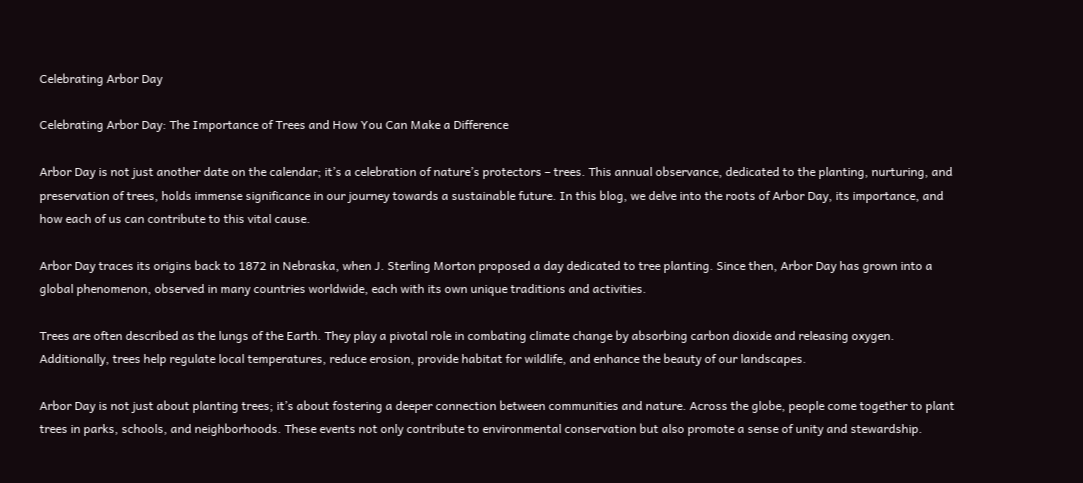Celebrating Arbor Day

Celebrating Arbor Day: The Importance of Trees and How You Can Make a Difference

Arbor Day is not just another date on the calendar; it’s a celebration of nature’s protectors – trees. This annual observance, dedicated to the planting, nurturing, and preservation of trees, holds immense significance in our journey towards a sustainable future. In this blog, we delve into the roots of Arbor Day, its importance, and how each of us can contribute to this vital cause.

Arbor Day traces its origins back to 1872 in Nebraska, when J. Sterling Morton proposed a day dedicated to tree planting. Since then, Arbor Day has grown into a global phenomenon, observed in many countries worldwide, each with its own unique traditions and activities.

Trees are often described as the lungs of the Earth. They play a pivotal role in combating climate change by absorbing carbon dioxide and releasing oxygen. Additionally, trees help regulate local temperatures, reduce erosion, provide habitat for wildlife, and enhance the beauty of our landscapes.

Arbor Day is not just about planting trees; it’s about fostering a deeper connection between communities and nature. Across the globe, people come together to plant trees in parks, schools, and neighborhoods. These events not only contribute to environmental conservation but also promote a sense of unity and stewardship.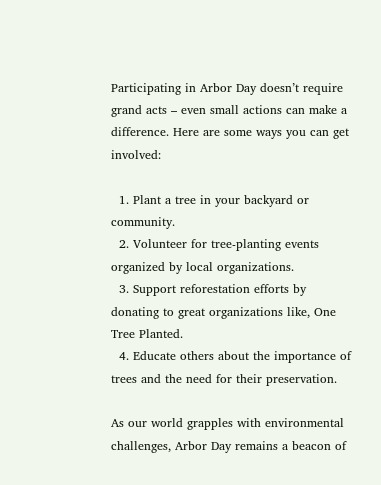Participating in Arbor Day doesn’t require grand acts – even small actions can make a difference. Here are some ways you can get involved:

  1. Plant a tree in your backyard or community.
  2. Volunteer for tree-planting events organized by local organizations.
  3. Support reforestation efforts by donating to great organizations like, One Tree Planted.
  4. Educate others about the importance of trees and the need for their preservation.

As our world grapples with environmental challenges, Arbor Day remains a beacon of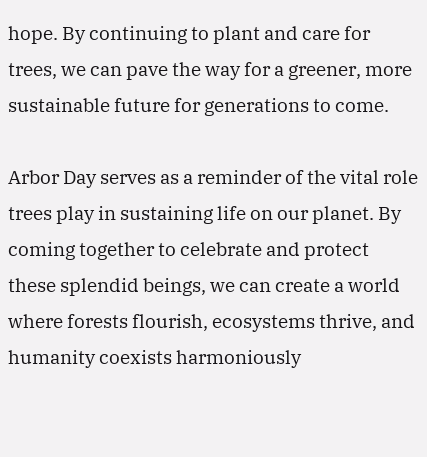hope. By continuing to plant and care for trees, we can pave the way for a greener, more sustainable future for generations to come.

Arbor Day serves as a reminder of the vital role trees play in sustaining life on our planet. By coming together to celebrate and protect these splendid beings, we can create a world where forests flourish, ecosystems thrive, and humanity coexists harmoniously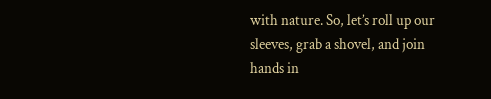with nature. So, let’s roll up our sleeves, grab a shovel, and join hands in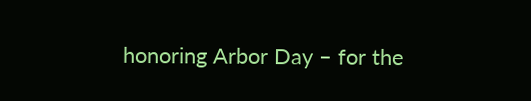honoring Arbor Day – for the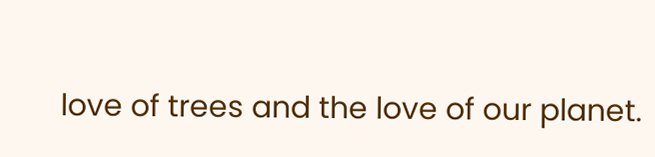love of trees and the love of our planet.